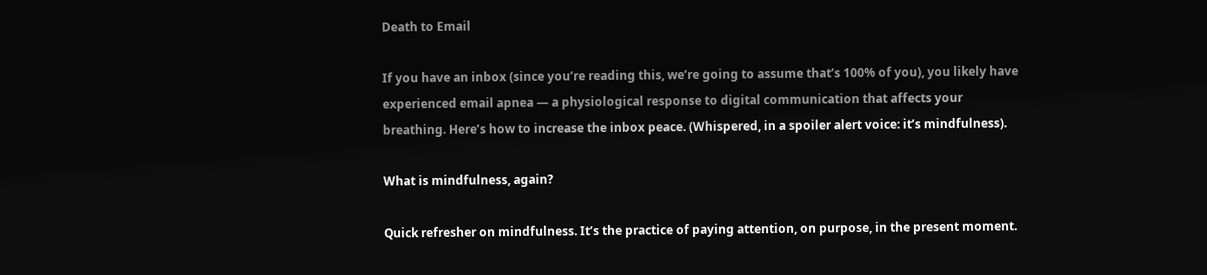Death to Email

If you have an inbox (since you’re reading this, we’re going to assume that’s 100% of you), you likely have experienced email apnea — a physiological response to digital communication that affects your breathing. Here’s how to increase the inbox peace. (Whispered, in a spoiler alert voice: it’s mindfulness).

What is mindfulness, again?

Quick refresher on mindfulness. It’s the practice of paying attention, on purpose, in the present moment.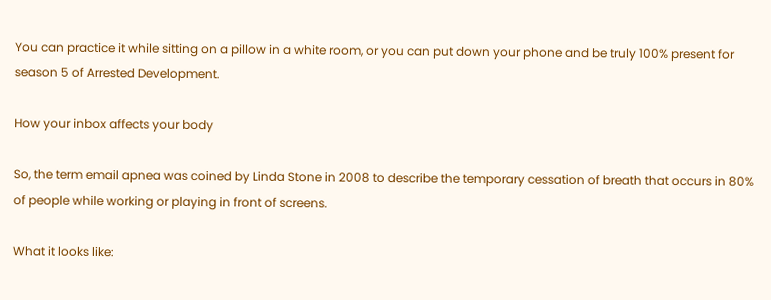You can practice it while sitting on a pillow in a white room, or you can put down your phone and be truly 100% present for season 5 of Arrested Development.

How your inbox affects your body

So, the term email apnea was coined by Linda Stone in 2008 to describe the temporary cessation of breath that occurs in 80% of people while working or playing in front of screens.

What it looks like: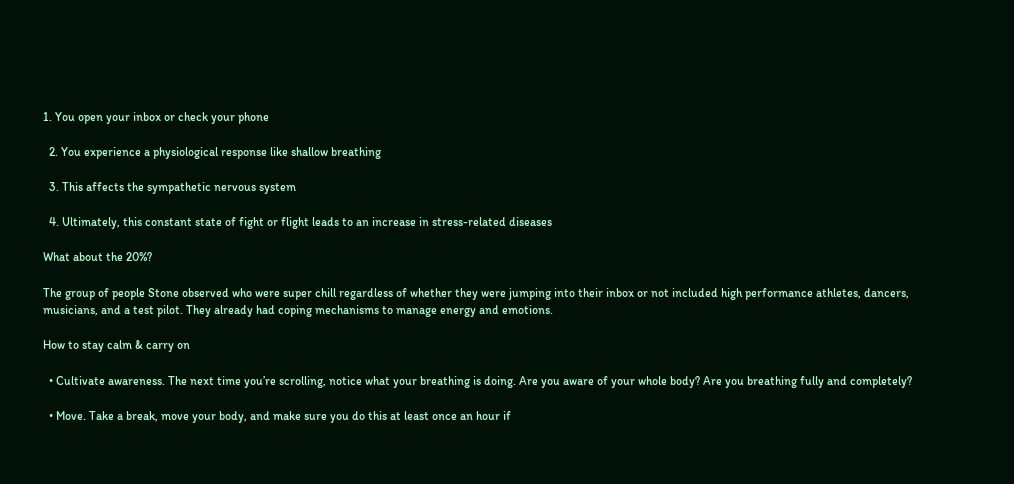1. You open your inbox or check your phone

  2. You experience a physiological response like shallow breathing

  3. This affects the sympathetic nervous system

  4. Ultimately, this constant state of fight or flight leads to an increase in stress-related diseases

What about the 20%?

The group of people Stone observed who were super chill regardless of whether they were jumping into their inbox or not included high performance athletes, dancers, musicians, and a test pilot. They already had coping mechanisms to manage energy and emotions.

How to stay calm & carry on

  • Cultivate awareness. The next time you’re scrolling, notice what your breathing is doing. Are you aware of your whole body? Are you breathing fully and completely?

  • Move. Take a break, move your body, and make sure you do this at least once an hour if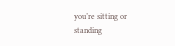you’re sitting or standing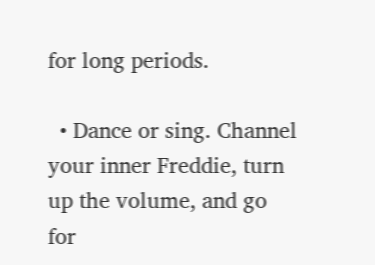for long periods.

  • Dance or sing. Channel your inner Freddie, turn up the volume, and go for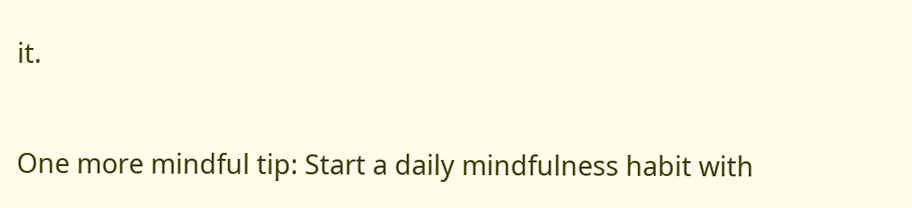it.

One more mindful tip: Start a daily mindfulness habit with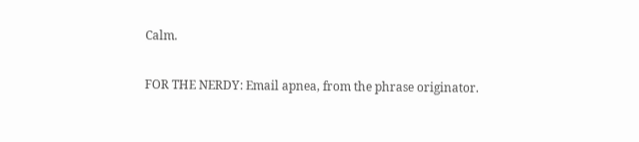Calm.

FOR THE NERDY: Email apnea, from the phrase originator.